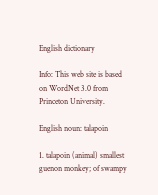English dictionary

Info: This web site is based on WordNet 3.0 from Princeton University.

English noun: talapoin

1. talapoin (animal) smallest guenon monkey; of swampy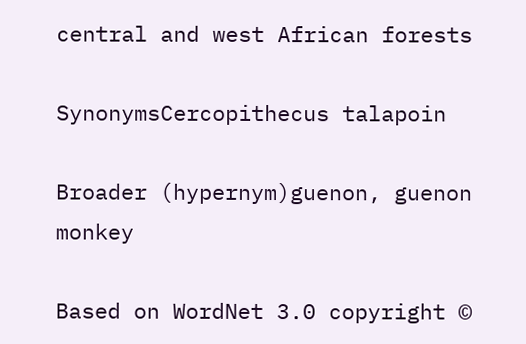central and west African forests

SynonymsCercopithecus talapoin

Broader (hypernym)guenon, guenon monkey

Based on WordNet 3.0 copyright ©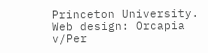Princeton University.
Web design: Orcapia v/Per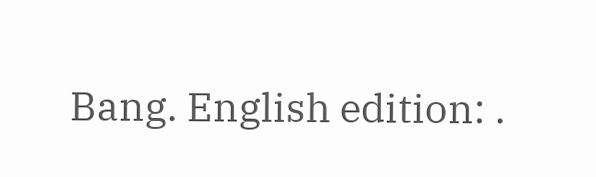Bang. English edition: .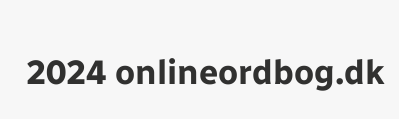2024 onlineordbog.dk